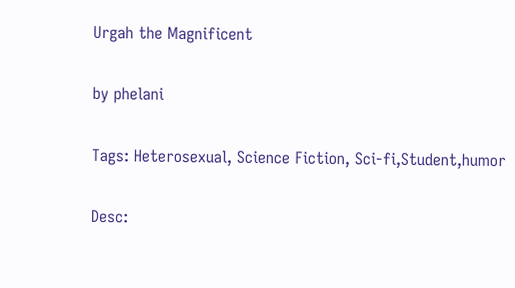Urgah the Magnificent

by phelani

Tags: Heterosexual, Science Fiction, Sci-fi,Student,humor

Desc: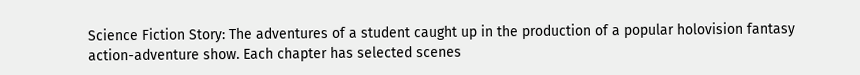Science Fiction Story: The adventures of a student caught up in the production of a popular holovision fantasy action-adventure show. Each chapter has selected scenes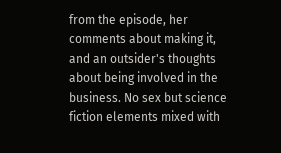from the episode, her comments about making it, and an outsider's thoughts about being involved in the business. No sex but science fiction elements mixed with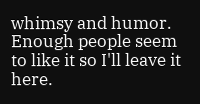whimsy and humor. Enough people seem to like it so I'll leave it here.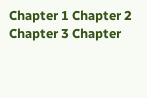Chapter 1 Chapter 2 Chapter 3 Chapter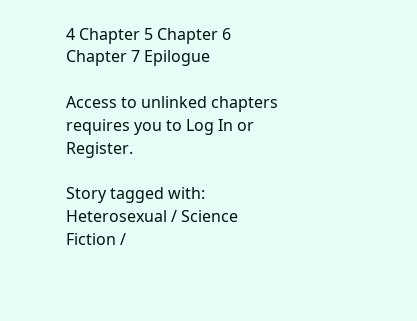4 Chapter 5 Chapter 6 Chapter 7 Epilogue

Access to unlinked chapters requires you to Log In or Register.

Story tagged with:
Heterosexual / Science Fiction /